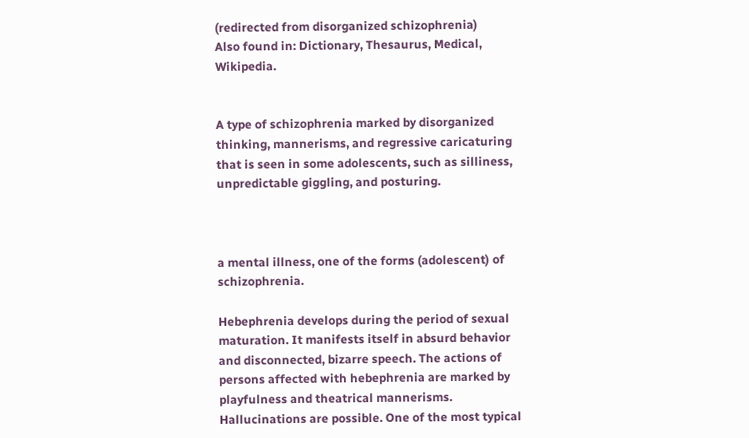(redirected from disorganized schizophrenia)
Also found in: Dictionary, Thesaurus, Medical, Wikipedia.


A type of schizophrenia marked by disorganized thinking, mannerisms, and regressive caricaturing that is seen in some adolescents, such as silliness, unpredictable giggling, and posturing.



a mental illness, one of the forms (adolescent) of schizophrenia.

Hebephrenia develops during the period of sexual maturation. It manifests itself in absurd behavior and disconnected, bizarre speech. The actions of persons affected with hebephrenia are marked by playfulness and theatrical mannerisms. Hallucinations are possible. One of the most typical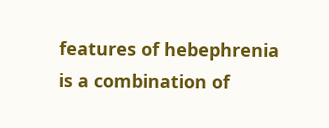features of hebephrenia is a combination of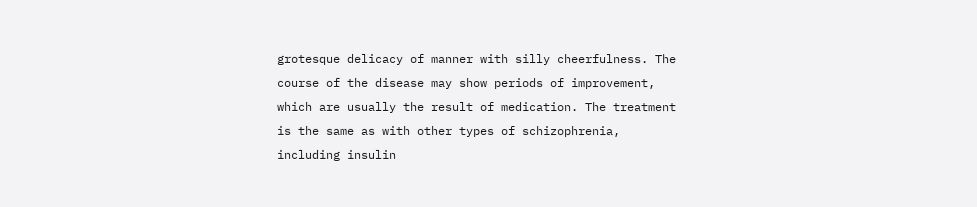grotesque delicacy of manner with silly cheerfulness. The course of the disease may show periods of improvement, which are usually the result of medication. The treatment is the same as with other types of schizophrenia, including insulin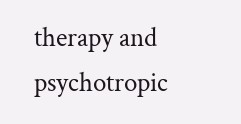therapy and psychotropic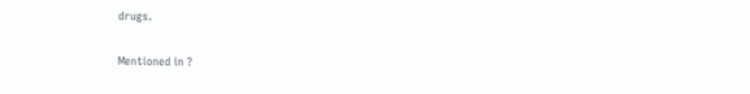drugs.


Mentioned in ?